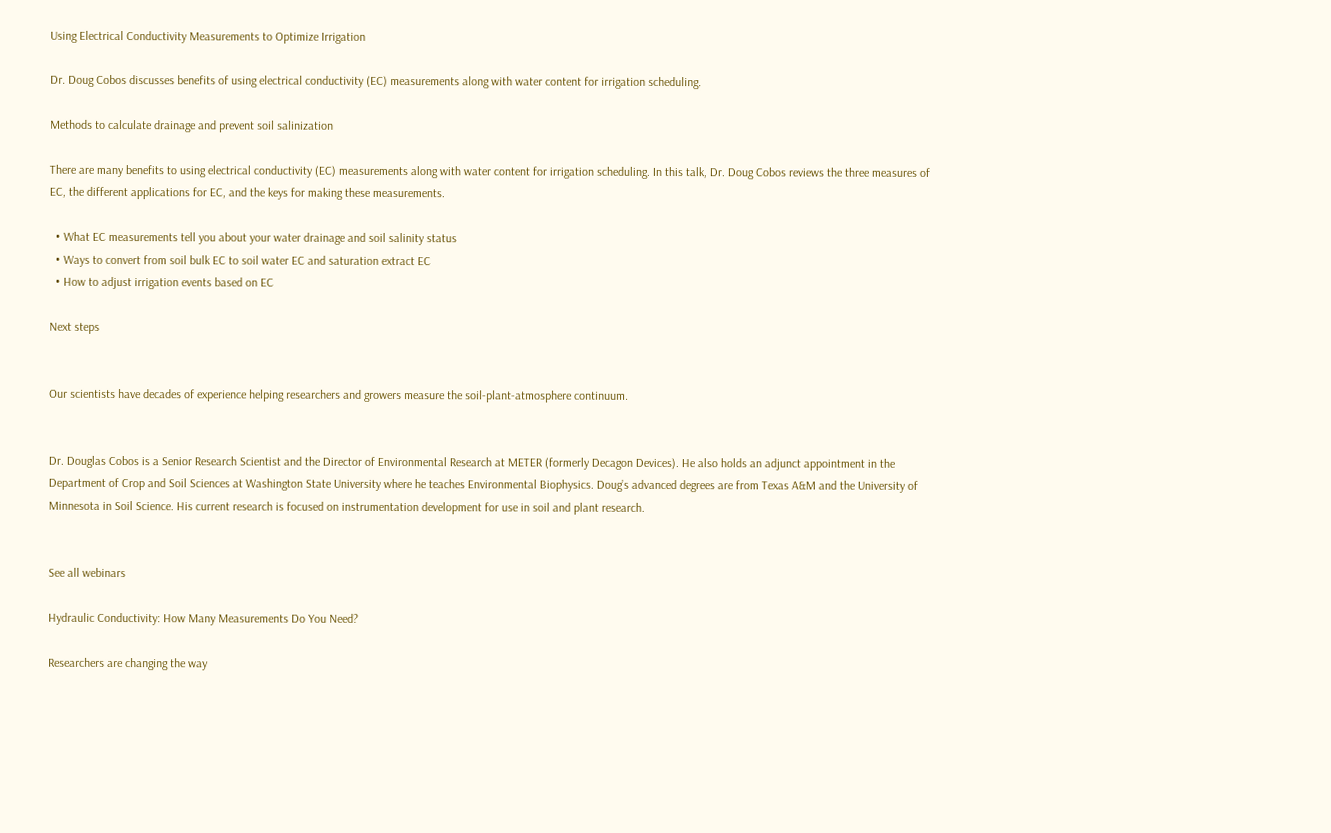Using Electrical Conductivity Measurements to Optimize Irrigation

Dr. Doug Cobos discusses benefits of using electrical conductivity (EC) measurements along with water content for irrigation scheduling.

Methods to calculate drainage and prevent soil salinization

There are many benefits to using electrical conductivity (EC) measurements along with water content for irrigation scheduling. In this talk, Dr. Doug Cobos reviews the three measures of EC, the different applications for EC, and the keys for making these measurements.

  • What EC measurements tell you about your water drainage and soil salinity status
  • Ways to convert from soil bulk EC to soil water EC and saturation extract EC
  • How to adjust irrigation events based on EC

Next steps


Our scientists have decades of experience helping researchers and growers measure the soil-plant-atmosphere continuum.


Dr. Douglas Cobos is a Senior Research Scientist and the Director of Environmental Research at METER (formerly Decagon Devices). He also holds an adjunct appointment in the Department of Crop and Soil Sciences at Washington State University where he teaches Environmental Biophysics. Doug’s advanced degrees are from Texas A&M and the University of Minnesota in Soil Science. His current research is focused on instrumentation development for use in soil and plant research.


See all webinars

Hydraulic Conductivity: How Many Measurements Do You Need?

Researchers are changing the way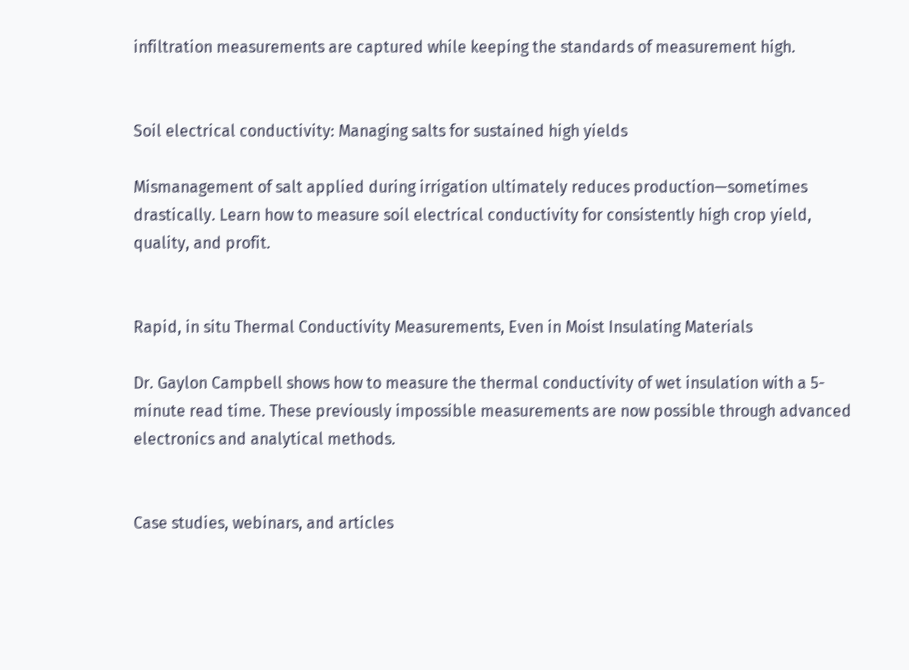infiltration measurements are captured while keeping the standards of measurement high.


Soil electrical conductivity: Managing salts for sustained high yields

Mismanagement of salt applied during irrigation ultimately reduces production—sometimes drastically. Learn how to measure soil electrical conductivity for consistently high crop yield, quality, and profit.


Rapid, in situ Thermal Conductivity Measurements, Even in Moist Insulating Materials

Dr. Gaylon Campbell shows how to measure the thermal conductivity of wet insulation with a 5-minute read time. These previously impossible measurements are now possible through advanced electronics and analytical methods.


Case studies, webinars, and articles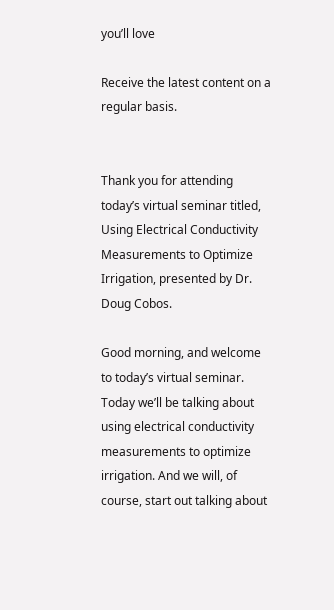you’ll love

Receive the latest content on a regular basis.


Thank you for attending today’s virtual seminar titled, Using Electrical Conductivity Measurements to Optimize Irrigation, presented by Dr. Doug Cobos.

Good morning, and welcome to today’s virtual seminar. Today we’ll be talking about using electrical conductivity measurements to optimize irrigation. And we will, of course, start out talking about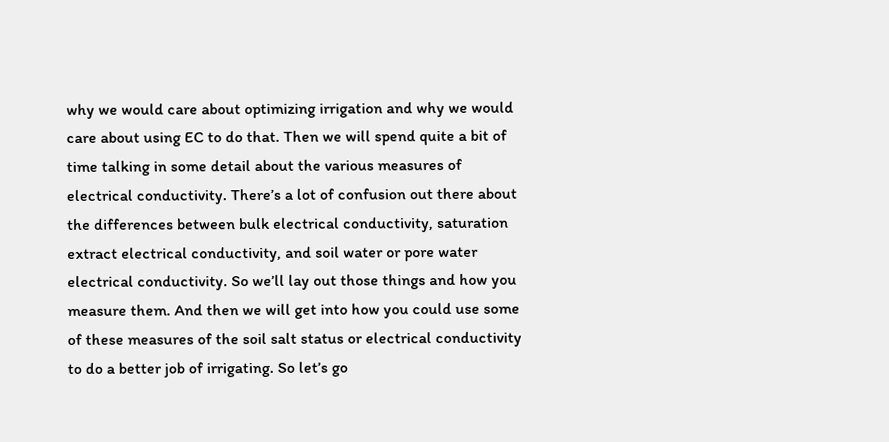why we would care about optimizing irrigation and why we would care about using EC to do that. Then we will spend quite a bit of time talking in some detail about the various measures of electrical conductivity. There’s a lot of confusion out there about the differences between bulk electrical conductivity, saturation extract electrical conductivity, and soil water or pore water electrical conductivity. So we’ll lay out those things and how you measure them. And then we will get into how you could use some of these measures of the soil salt status or electrical conductivity to do a better job of irrigating. So let’s go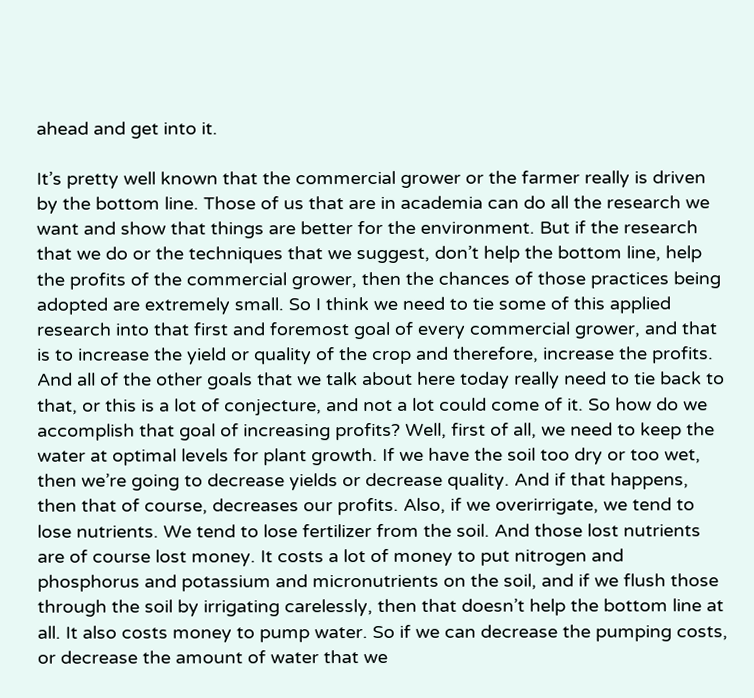ahead and get into it.

It’s pretty well known that the commercial grower or the farmer really is driven by the bottom line. Those of us that are in academia can do all the research we want and show that things are better for the environment. But if the research that we do or the techniques that we suggest, don’t help the bottom line, help the profits of the commercial grower, then the chances of those practices being adopted are extremely small. So I think we need to tie some of this applied research into that first and foremost goal of every commercial grower, and that is to increase the yield or quality of the crop and therefore, increase the profits. And all of the other goals that we talk about here today really need to tie back to that, or this is a lot of conjecture, and not a lot could come of it. So how do we accomplish that goal of increasing profits? Well, first of all, we need to keep the water at optimal levels for plant growth. If we have the soil too dry or too wet, then we’re going to decrease yields or decrease quality. And if that happens, then that of course, decreases our profits. Also, if we overirrigate, we tend to lose nutrients. We tend to lose fertilizer from the soil. And those lost nutrients are of course lost money. It costs a lot of money to put nitrogen and phosphorus and potassium and micronutrients on the soil, and if we flush those through the soil by irrigating carelessly, then that doesn’t help the bottom line at all. It also costs money to pump water. So if we can decrease the pumping costs, or decrease the amount of water that we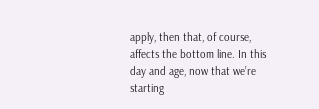apply, then that, of course, affects the bottom line. In this day and age, now that we’re starting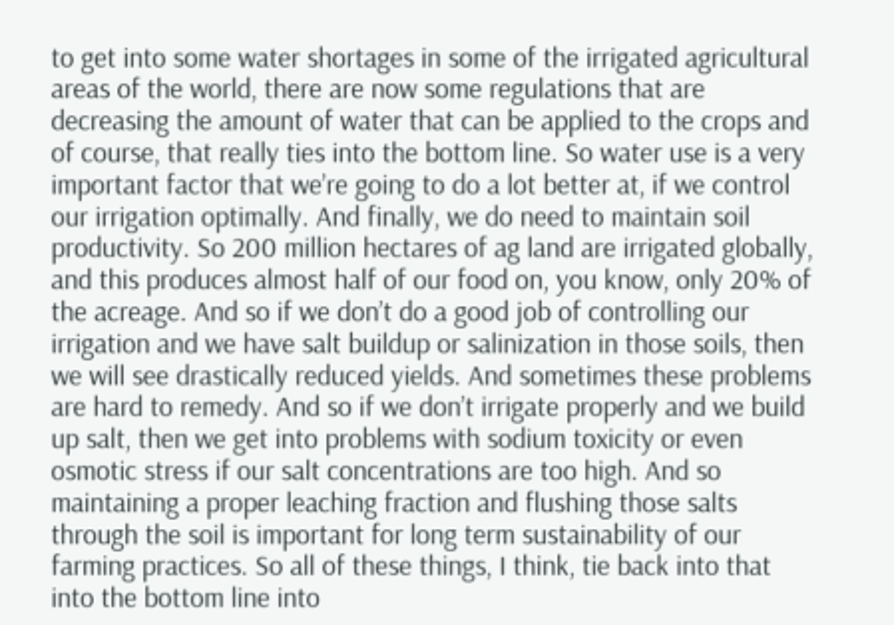to get into some water shortages in some of the irrigated agricultural areas of the world, there are now some regulations that are decreasing the amount of water that can be applied to the crops and of course, that really ties into the bottom line. So water use is a very important factor that we’re going to do a lot better at, if we control our irrigation optimally. And finally, we do need to maintain soil productivity. So 200 million hectares of ag land are irrigated globally, and this produces almost half of our food on, you know, only 20% of the acreage. And so if we don’t do a good job of controlling our irrigation and we have salt buildup or salinization in those soils, then we will see drastically reduced yields. And sometimes these problems are hard to remedy. And so if we don’t irrigate properly and we build up salt, then we get into problems with sodium toxicity or even osmotic stress if our salt concentrations are too high. And so maintaining a proper leaching fraction and flushing those salts through the soil is important for long term sustainability of our farming practices. So all of these things, I think, tie back into that into the bottom line into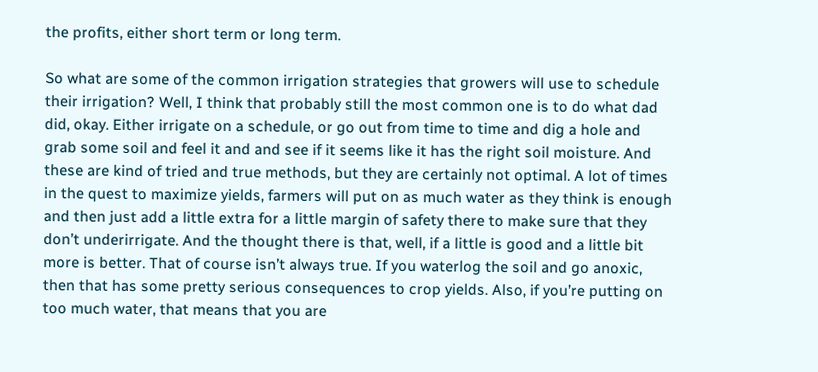the profits, either short term or long term.

So what are some of the common irrigation strategies that growers will use to schedule their irrigation? Well, I think that probably still the most common one is to do what dad did, okay. Either irrigate on a schedule, or go out from time to time and dig a hole and grab some soil and feel it and and see if it seems like it has the right soil moisture. And these are kind of tried and true methods, but they are certainly not optimal. A lot of times in the quest to maximize yields, farmers will put on as much water as they think is enough and then just add a little extra for a little margin of safety there to make sure that they don’t underirrigate. And the thought there is that, well, if a little is good and a little bit more is better. That of course isn’t always true. If you waterlog the soil and go anoxic, then that has some pretty serious consequences to crop yields. Also, if you’re putting on too much water, that means that you are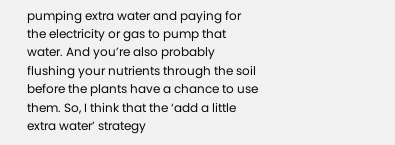pumping extra water and paying for the electricity or gas to pump that water. And you’re also probably flushing your nutrients through the soil before the plants have a chance to use them. So, I think that the ‘add a little extra water’ strategy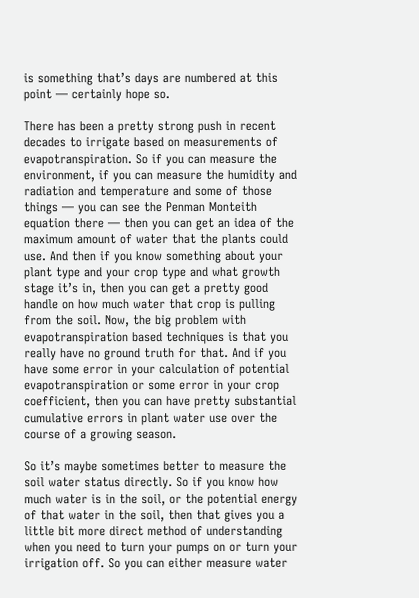is something that’s days are numbered at this point — certainly hope so.

There has been a pretty strong push in recent decades to irrigate based on measurements of evapotranspiration. So if you can measure the environment, if you can measure the humidity and radiation and temperature and some of those things — you can see the Penman Monteith equation there — then you can get an idea of the maximum amount of water that the plants could use. And then if you know something about your plant type and your crop type and what growth stage it’s in, then you can get a pretty good handle on how much water that crop is pulling from the soil. Now, the big problem with evapotranspiration based techniques is that you really have no ground truth for that. And if you have some error in your calculation of potential evapotranspiration or some error in your crop coefficient, then you can have pretty substantial cumulative errors in plant water use over the course of a growing season.

So it’s maybe sometimes better to measure the soil water status directly. So if you know how much water is in the soil, or the potential energy of that water in the soil, then that gives you a little bit more direct method of understanding when you need to turn your pumps on or turn your irrigation off. So you can either measure water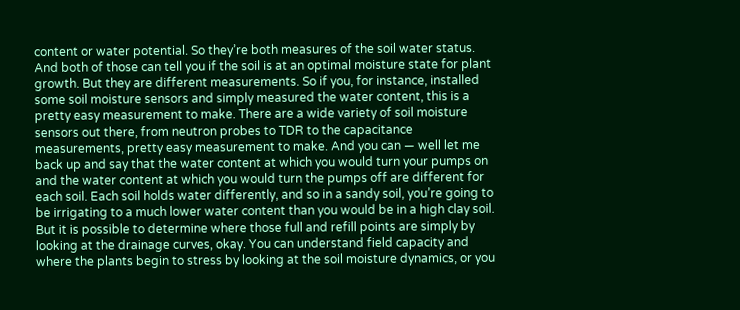content or water potential. So they’re both measures of the soil water status. And both of those can tell you if the soil is at an optimal moisture state for plant growth. But they are different measurements. So if you, for instance, installed some soil moisture sensors and simply measured the water content, this is a pretty easy measurement to make. There are a wide variety of soil moisture sensors out there, from neutron probes to TDR to the capacitance measurements, pretty easy measurement to make. And you can — well let me back up and say that the water content at which you would turn your pumps on and the water content at which you would turn the pumps off are different for each soil. Each soil holds water differently, and so in a sandy soil, you’re going to be irrigating to a much lower water content than you would be in a high clay soil. But it is possible to determine where those full and refill points are simply by looking at the drainage curves, okay. You can understand field capacity and where the plants begin to stress by looking at the soil moisture dynamics, or you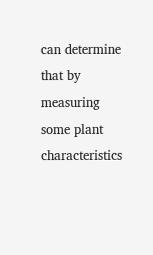can determine that by measuring some plant characteristics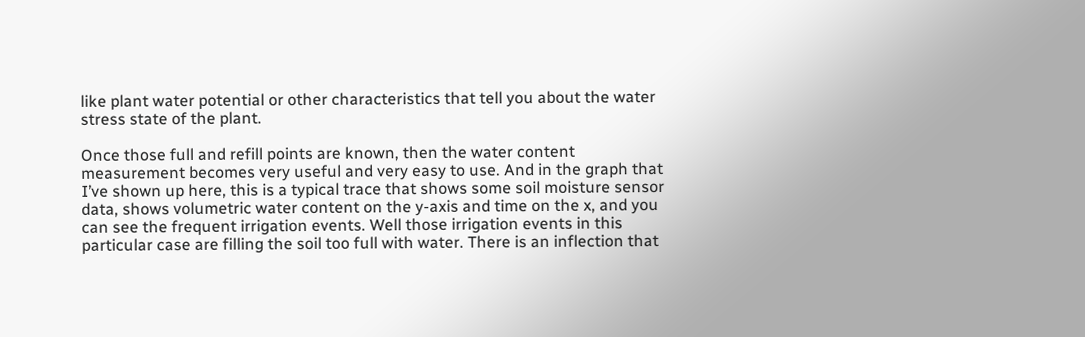like plant water potential or other characteristics that tell you about the water stress state of the plant.

Once those full and refill points are known, then the water content measurement becomes very useful and very easy to use. And in the graph that I’ve shown up here, this is a typical trace that shows some soil moisture sensor data, shows volumetric water content on the y-axis and time on the x, and you can see the frequent irrigation events. Well those irrigation events in this particular case are filling the soil too full with water. There is an inflection that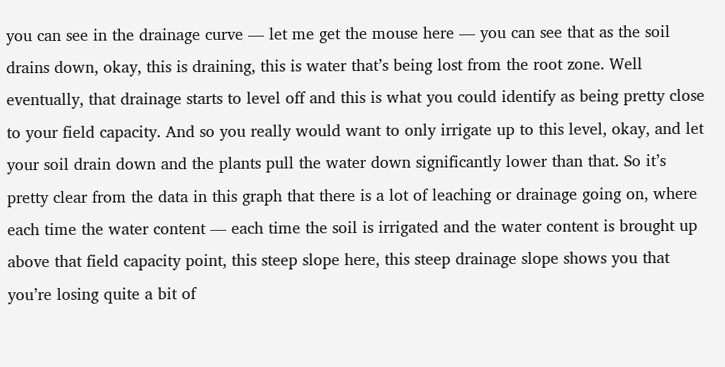you can see in the drainage curve — let me get the mouse here — you can see that as the soil drains down, okay, this is draining, this is water that’s being lost from the root zone. Well eventually, that drainage starts to level off and this is what you could identify as being pretty close to your field capacity. And so you really would want to only irrigate up to this level, okay, and let your soil drain down and the plants pull the water down significantly lower than that. So it’s pretty clear from the data in this graph that there is a lot of leaching or drainage going on, where each time the water content — each time the soil is irrigated and the water content is brought up above that field capacity point, this steep slope here, this steep drainage slope shows you that you’re losing quite a bit of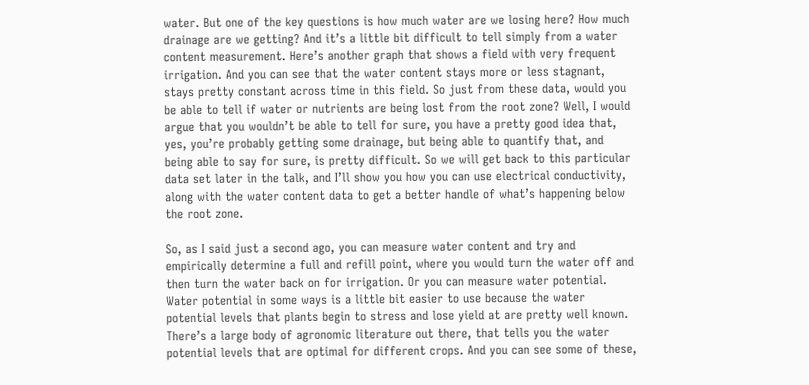water. But one of the key questions is how much water are we losing here? How much drainage are we getting? And it’s a little bit difficult to tell simply from a water content measurement. Here’s another graph that shows a field with very frequent irrigation. And you can see that the water content stays more or less stagnant, stays pretty constant across time in this field. So just from these data, would you be able to tell if water or nutrients are being lost from the root zone? Well, I would argue that you wouldn’t be able to tell for sure, you have a pretty good idea that, yes, you’re probably getting some drainage, but being able to quantify that, and being able to say for sure, is pretty difficult. So we will get back to this particular data set later in the talk, and I’ll show you how you can use electrical conductivity, along with the water content data to get a better handle of what’s happening below the root zone.

So, as I said just a second ago, you can measure water content and try and empirically determine a full and refill point, where you would turn the water off and then turn the water back on for irrigation. Or you can measure water potential. Water potential in some ways is a little bit easier to use because the water potential levels that plants begin to stress and lose yield at are pretty well known. There’s a large body of agronomic literature out there, that tells you the water potential levels that are optimal for different crops. And you can see some of these,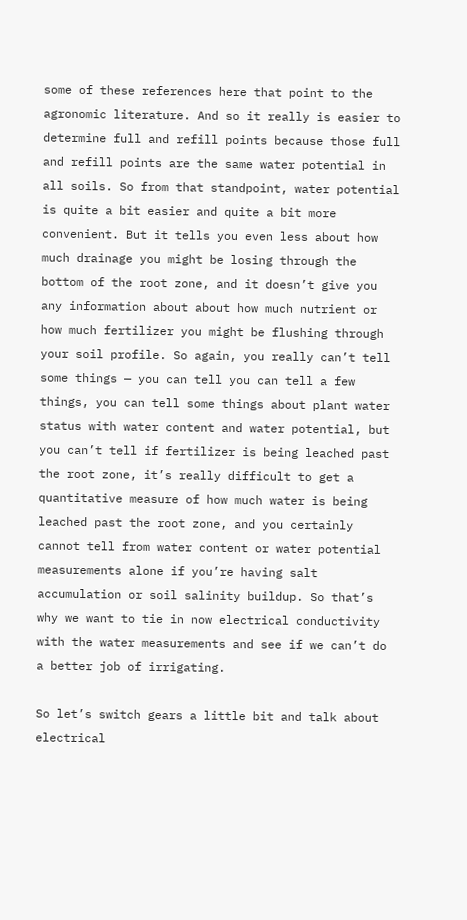some of these references here that point to the agronomic literature. And so it really is easier to determine full and refill points because those full and refill points are the same water potential in all soils. So from that standpoint, water potential is quite a bit easier and quite a bit more convenient. But it tells you even less about how much drainage you might be losing through the bottom of the root zone, and it doesn’t give you any information about about how much nutrient or how much fertilizer you might be flushing through your soil profile. So again, you really can’t tell some things — you can tell you can tell a few things, you can tell some things about plant water status with water content and water potential, but you can’t tell if fertilizer is being leached past the root zone, it’s really difficult to get a quantitative measure of how much water is being leached past the root zone, and you certainly cannot tell from water content or water potential measurements alone if you’re having salt accumulation or soil salinity buildup. So that’s why we want to tie in now electrical conductivity with the water measurements and see if we can’t do a better job of irrigating.

So let’s switch gears a little bit and talk about electrical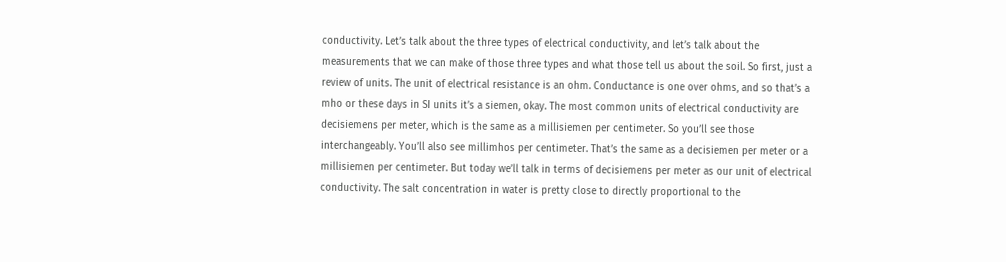conductivity. Let’s talk about the three types of electrical conductivity, and let’s talk about the measurements that we can make of those three types and what those tell us about the soil. So first, just a review of units. The unit of electrical resistance is an ohm. Conductance is one over ohms, and so that’s a mho or these days in SI units it’s a siemen, okay. The most common units of electrical conductivity are decisiemens per meter, which is the same as a millisiemen per centimeter. So you’ll see those interchangeably. You’ll also see millimhos per centimeter. That’s the same as a decisiemen per meter or a millisiemen per centimeter. But today we’ll talk in terms of decisiemens per meter as our unit of electrical conductivity. The salt concentration in water is pretty close to directly proportional to the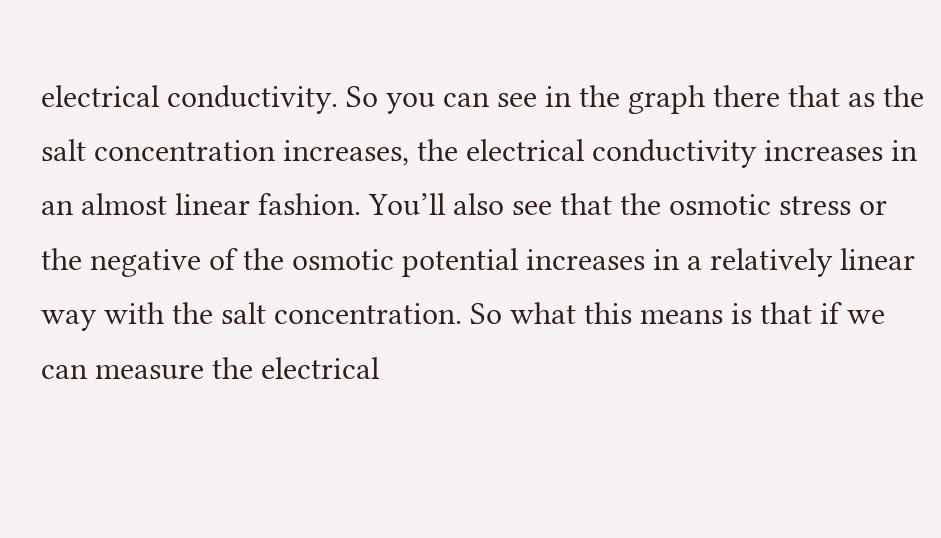electrical conductivity. So you can see in the graph there that as the salt concentration increases, the electrical conductivity increases in an almost linear fashion. You’ll also see that the osmotic stress or the negative of the osmotic potential increases in a relatively linear way with the salt concentration. So what this means is that if we can measure the electrical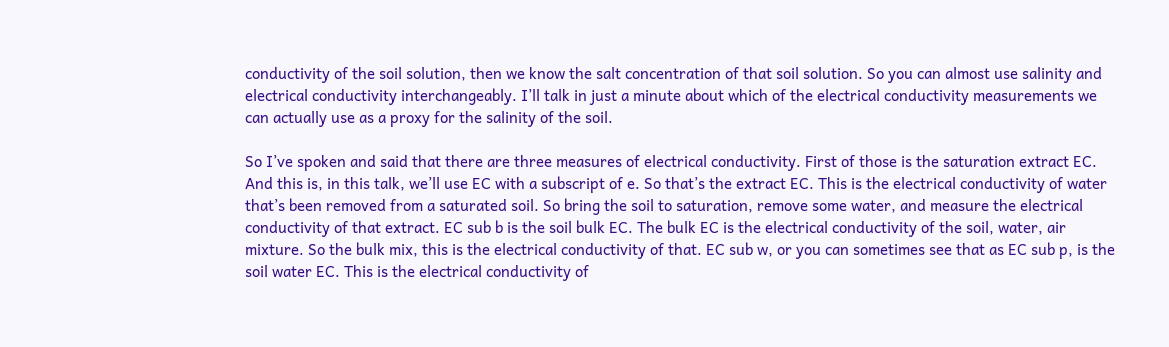conductivity of the soil solution, then we know the salt concentration of that soil solution. So you can almost use salinity and electrical conductivity interchangeably. I’ll talk in just a minute about which of the electrical conductivity measurements we can actually use as a proxy for the salinity of the soil.

So I’ve spoken and said that there are three measures of electrical conductivity. First of those is the saturation extract EC. And this is, in this talk, we’ll use EC with a subscript of e. So that’s the extract EC. This is the electrical conductivity of water that’s been removed from a saturated soil. So bring the soil to saturation, remove some water, and measure the electrical conductivity of that extract. EC sub b is the soil bulk EC. The bulk EC is the electrical conductivity of the soil, water, air mixture. So the bulk mix, this is the electrical conductivity of that. EC sub w, or you can sometimes see that as EC sub p, is the soil water EC. This is the electrical conductivity of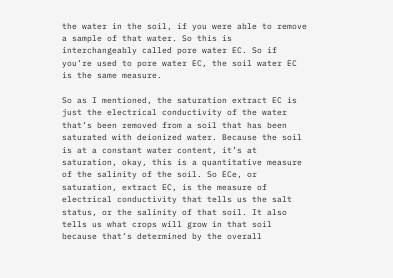the water in the soil, if you were able to remove a sample of that water. So this is interchangeably called pore water EC. So if you’re used to pore water EC, the soil water EC is the same measure.

So as I mentioned, the saturation extract EC is just the electrical conductivity of the water that’s been removed from a soil that has been saturated with deionized water. Because the soil is at a constant water content, it’s at saturation, okay, this is a quantitative measure of the salinity of the soil. So ECe, or saturation, extract EC, is the measure of electrical conductivity that tells us the salt status, or the salinity of that soil. It also tells us what crops will grow in that soil because that’s determined by the overall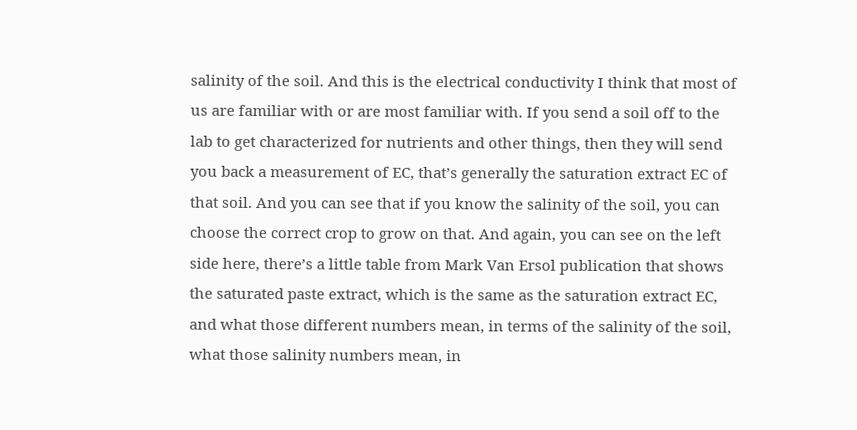salinity of the soil. And this is the electrical conductivity I think that most of us are familiar with or are most familiar with. If you send a soil off to the lab to get characterized for nutrients and other things, then they will send you back a measurement of EC, that’s generally the saturation extract EC of that soil. And you can see that if you know the salinity of the soil, you can choose the correct crop to grow on that. And again, you can see on the left side here, there’s a little table from Mark Van Ersol publication that shows the saturated paste extract, which is the same as the saturation extract EC, and what those different numbers mean, in terms of the salinity of the soil, what those salinity numbers mean, in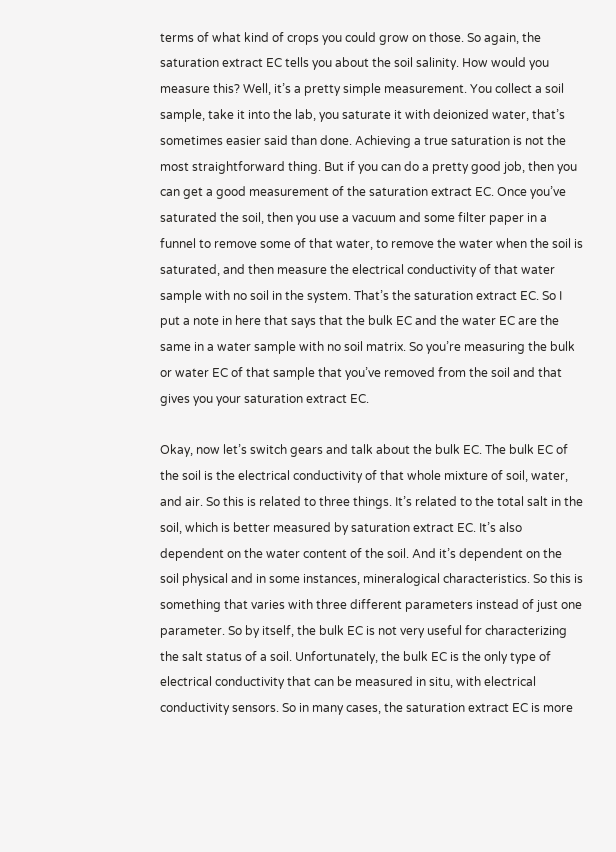terms of what kind of crops you could grow on those. So again, the saturation extract EC tells you about the soil salinity. How would you measure this? Well, it’s a pretty simple measurement. You collect a soil sample, take it into the lab, you saturate it with deionized water, that’s sometimes easier said than done. Achieving a true saturation is not the most straightforward thing. But if you can do a pretty good job, then you can get a good measurement of the saturation extract EC. Once you’ve saturated the soil, then you use a vacuum and some filter paper in a funnel to remove some of that water, to remove the water when the soil is saturated, and then measure the electrical conductivity of that water sample with no soil in the system. That’s the saturation extract EC. So I put a note in here that says that the bulk EC and the water EC are the same in a water sample with no soil matrix. So you’re measuring the bulk or water EC of that sample that you’ve removed from the soil and that gives you your saturation extract EC.

Okay, now let’s switch gears and talk about the bulk EC. The bulk EC of the soil is the electrical conductivity of that whole mixture of soil, water, and air. So this is related to three things. It’s related to the total salt in the soil, which is better measured by saturation extract EC. It’s also dependent on the water content of the soil. And it’s dependent on the soil physical and in some instances, mineralogical characteristics. So this is something that varies with three different parameters instead of just one parameter. So by itself, the bulk EC is not very useful for characterizing the salt status of a soil. Unfortunately, the bulk EC is the only type of electrical conductivity that can be measured in situ, with electrical conductivity sensors. So in many cases, the saturation extract EC is more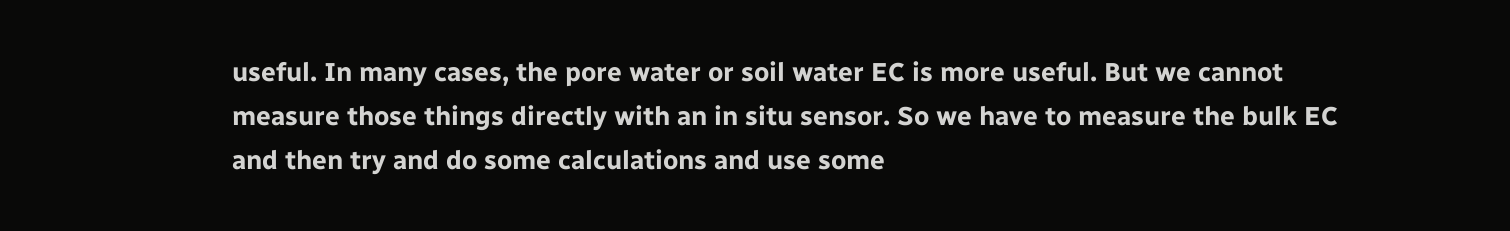useful. In many cases, the pore water or soil water EC is more useful. But we cannot measure those things directly with an in situ sensor. So we have to measure the bulk EC and then try and do some calculations and use some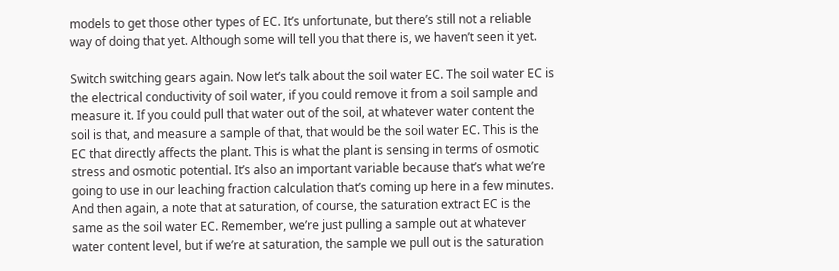models to get those other types of EC. It’s unfortunate, but there’s still not a reliable way of doing that yet. Although some will tell you that there is, we haven’t seen it yet.

Switch switching gears again. Now let’s talk about the soil water EC. The soil water EC is the electrical conductivity of soil water, if you could remove it from a soil sample and measure it. If you could pull that water out of the soil, at whatever water content the soil is that, and measure a sample of that, that would be the soil water EC. This is the EC that directly affects the plant. This is what the plant is sensing in terms of osmotic stress and osmotic potential. It’s also an important variable because that’s what we’re going to use in our leaching fraction calculation that’s coming up here in a few minutes. And then again, a note that at saturation, of course, the saturation extract EC is the same as the soil water EC. Remember, we’re just pulling a sample out at whatever water content level, but if we’re at saturation, the sample we pull out is the saturation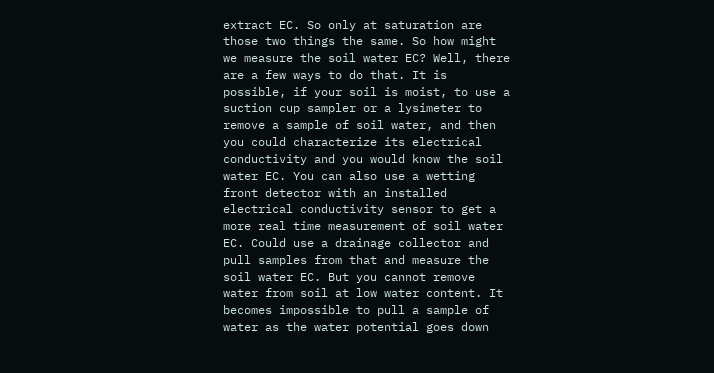extract EC. So only at saturation are those two things the same. So how might we measure the soil water EC? Well, there are a few ways to do that. It is possible, if your soil is moist, to use a suction cup sampler or a lysimeter to remove a sample of soil water, and then you could characterize its electrical conductivity and you would know the soil water EC. You can also use a wetting front detector with an installed electrical conductivity sensor to get a more real time measurement of soil water EC. Could use a drainage collector and pull samples from that and measure the soil water EC. But you cannot remove water from soil at low water content. It becomes impossible to pull a sample of water as the water potential goes down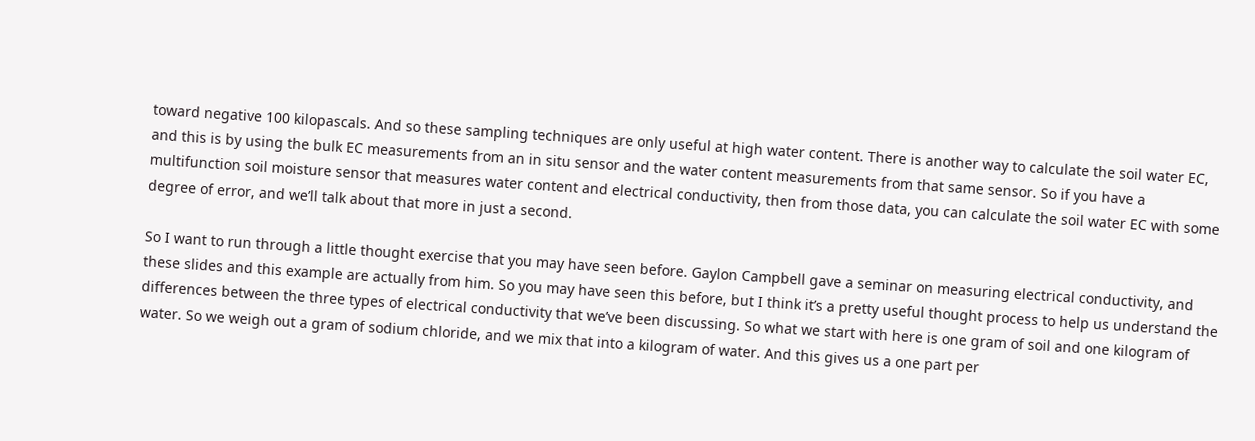toward negative 100 kilopascals. And so these sampling techniques are only useful at high water content. There is another way to calculate the soil water EC, and this is by using the bulk EC measurements from an in situ sensor and the water content measurements from that same sensor. So if you have a multifunction soil moisture sensor that measures water content and electrical conductivity, then from those data, you can calculate the soil water EC with some degree of error, and we’ll talk about that more in just a second.

So I want to run through a little thought exercise that you may have seen before. Gaylon Campbell gave a seminar on measuring electrical conductivity, and these slides and this example are actually from him. So you may have seen this before, but I think it’s a pretty useful thought process to help us understand the differences between the three types of electrical conductivity that we’ve been discussing. So what we start with here is one gram of soil and one kilogram of water. So we weigh out a gram of sodium chloride, and we mix that into a kilogram of water. And this gives us a one part per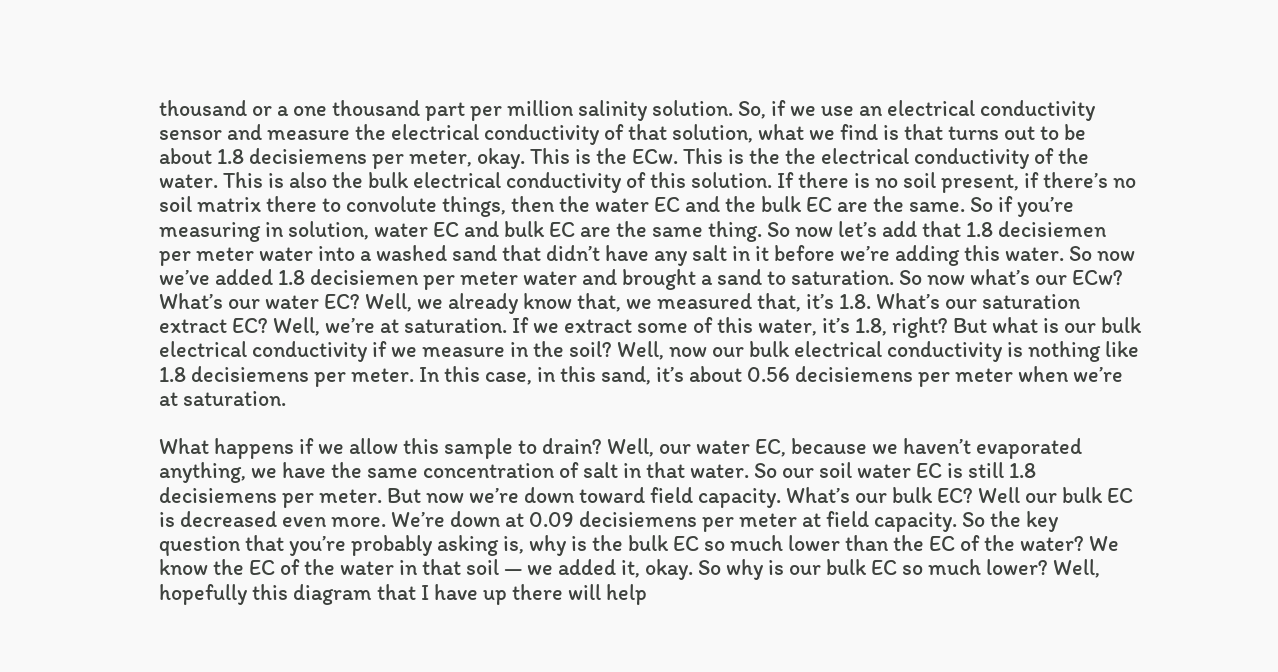thousand or a one thousand part per million salinity solution. So, if we use an electrical conductivity sensor and measure the electrical conductivity of that solution, what we find is that turns out to be about 1.8 decisiemens per meter, okay. This is the ECw. This is the the electrical conductivity of the water. This is also the bulk electrical conductivity of this solution. If there is no soil present, if there’s no soil matrix there to convolute things, then the water EC and the bulk EC are the same. So if you’re measuring in solution, water EC and bulk EC are the same thing. So now let’s add that 1.8 decisiemen per meter water into a washed sand that didn’t have any salt in it before we’re adding this water. So now we’ve added 1.8 decisiemen per meter water and brought a sand to saturation. So now what’s our ECw? What’s our water EC? Well, we already know that, we measured that, it’s 1.8. What’s our saturation extract EC? Well, we’re at saturation. If we extract some of this water, it’s 1.8, right? But what is our bulk electrical conductivity if we measure in the soil? Well, now our bulk electrical conductivity is nothing like 1.8 decisiemens per meter. In this case, in this sand, it’s about 0.56 decisiemens per meter when we’re at saturation.

What happens if we allow this sample to drain? Well, our water EC, because we haven’t evaporated anything, we have the same concentration of salt in that water. So our soil water EC is still 1.8 decisiemens per meter. But now we’re down toward field capacity. What’s our bulk EC? Well our bulk EC is decreased even more. We’re down at 0.09 decisiemens per meter at field capacity. So the key question that you’re probably asking is, why is the bulk EC so much lower than the EC of the water? We know the EC of the water in that soil — we added it, okay. So why is our bulk EC so much lower? Well, hopefully this diagram that I have up there will help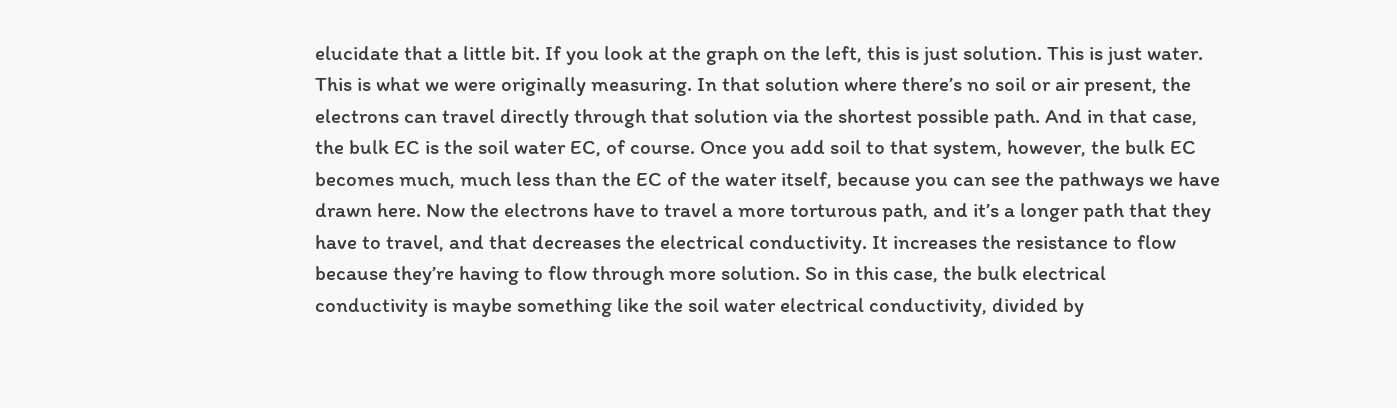elucidate that a little bit. If you look at the graph on the left, this is just solution. This is just water. This is what we were originally measuring. In that solution where there’s no soil or air present, the electrons can travel directly through that solution via the shortest possible path. And in that case, the bulk EC is the soil water EC, of course. Once you add soil to that system, however, the bulk EC becomes much, much less than the EC of the water itself, because you can see the pathways we have drawn here. Now the electrons have to travel a more torturous path, and it’s a longer path that they have to travel, and that decreases the electrical conductivity. It increases the resistance to flow because they’re having to flow through more solution. So in this case, the bulk electrical conductivity is maybe something like the soil water electrical conductivity, divided by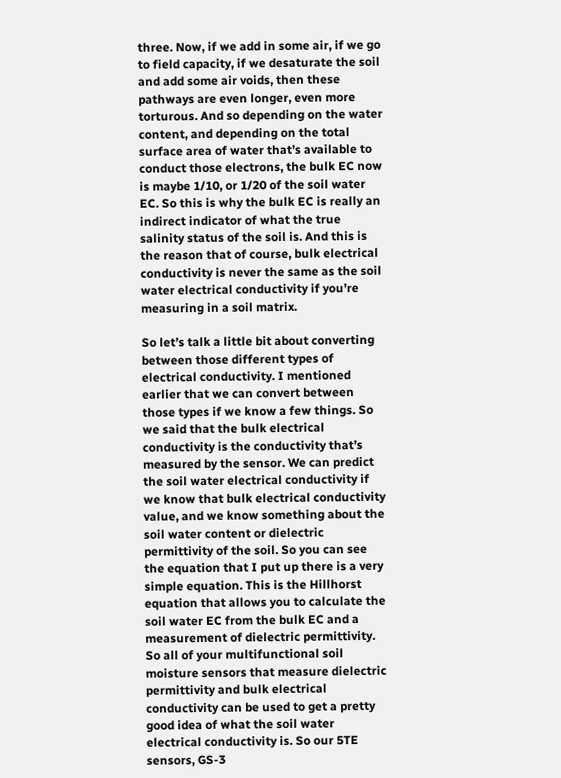three. Now, if we add in some air, if we go to field capacity, if we desaturate the soil and add some air voids, then these pathways are even longer, even more torturous. And so depending on the water content, and depending on the total surface area of water that’s available to conduct those electrons, the bulk EC now is maybe 1/10, or 1/20 of the soil water EC. So this is why the bulk EC is really an indirect indicator of what the true salinity status of the soil is. And this is the reason that of course, bulk electrical conductivity is never the same as the soil water electrical conductivity if you’re measuring in a soil matrix.

So let’s talk a little bit about converting between those different types of electrical conductivity. I mentioned earlier that we can convert between those types if we know a few things. So we said that the bulk electrical conductivity is the conductivity that’s measured by the sensor. We can predict the soil water electrical conductivity if we know that bulk electrical conductivity value, and we know something about the soil water content or dielectric permittivity of the soil. So you can see the equation that I put up there is a very simple equation. This is the Hillhorst equation that allows you to calculate the soil water EC from the bulk EC and a measurement of dielectric permittivity. So all of your multifunctional soil moisture sensors that measure dielectric permittivity and bulk electrical conductivity can be used to get a pretty good idea of what the soil water electrical conductivity is. So our 5TE sensors, GS-3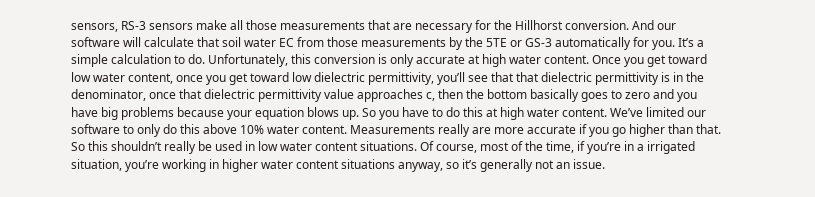sensors, RS-3 sensors make all those measurements that are necessary for the Hillhorst conversion. And our software will calculate that soil water EC from those measurements by the 5TE or GS-3 automatically for you. It’s a simple calculation to do. Unfortunately, this conversion is only accurate at high water content. Once you get toward low water content, once you get toward low dielectric permittivity, you’ll see that that dielectric permittivity is in the denominator, once that dielectric permittivity value approaches c, then the bottom basically goes to zero and you have big problems because your equation blows up. So you have to do this at high water content. We’ve limited our software to only do this above 10% water content. Measurements really are more accurate if you go higher than that. So this shouldn’t really be used in low water content situations. Of course, most of the time, if you’re in a irrigated situation, you’re working in higher water content situations anyway, so it’s generally not an issue.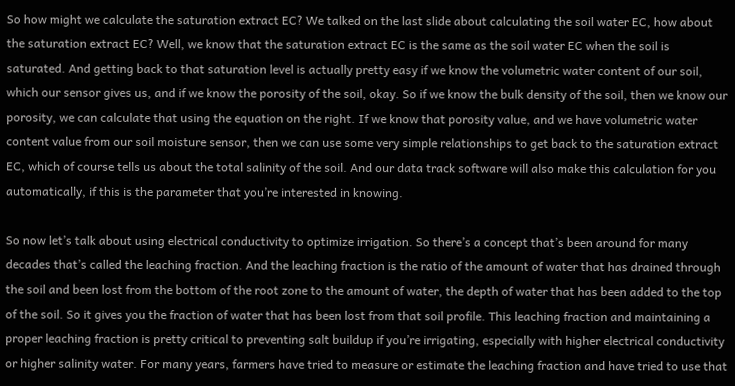So how might we calculate the saturation extract EC? We talked on the last slide about calculating the soil water EC, how about the saturation extract EC? Well, we know that the saturation extract EC is the same as the soil water EC when the soil is saturated. And getting back to that saturation level is actually pretty easy if we know the volumetric water content of our soil, which our sensor gives us, and if we know the porosity of the soil, okay. So if we know the bulk density of the soil, then we know our porosity, we can calculate that using the equation on the right. If we know that porosity value, and we have volumetric water content value from our soil moisture sensor, then we can use some very simple relationships to get back to the saturation extract EC, which of course tells us about the total salinity of the soil. And our data track software will also make this calculation for you automatically, if this is the parameter that you’re interested in knowing.

So now let’s talk about using electrical conductivity to optimize irrigation. So there’s a concept that’s been around for many decades that’s called the leaching fraction. And the leaching fraction is the ratio of the amount of water that has drained through the soil and been lost from the bottom of the root zone to the amount of water, the depth of water that has been added to the top of the soil. So it gives you the fraction of water that has been lost from that soil profile. This leaching fraction and maintaining a proper leaching fraction is pretty critical to preventing salt buildup if you’re irrigating, especially with higher electrical conductivity or higher salinity water. For many years, farmers have tried to measure or estimate the leaching fraction and have tried to use that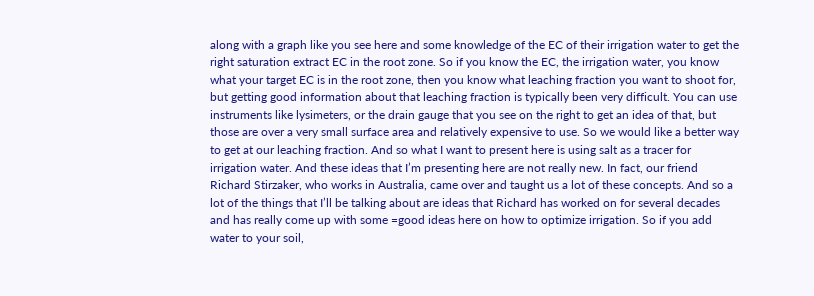along with a graph like you see here and some knowledge of the EC of their irrigation water to get the right saturation extract EC in the root zone. So if you know the EC, the irrigation water, you know what your target EC is in the root zone, then you know what leaching fraction you want to shoot for, but getting good information about that leaching fraction is typically been very difficult. You can use instruments like lysimeters, or the drain gauge that you see on the right to get an idea of that, but those are over a very small surface area and relatively expensive to use. So we would like a better way to get at our leaching fraction. And so what I want to present here is using salt as a tracer for irrigation water. And these ideas that I’m presenting here are not really new. In fact, our friend Richard Stirzaker, who works in Australia, came over and taught us a lot of these concepts. And so a lot of the things that I’ll be talking about are ideas that Richard has worked on for several decades and has really come up with some =good ideas here on how to optimize irrigation. So if you add water to your soil,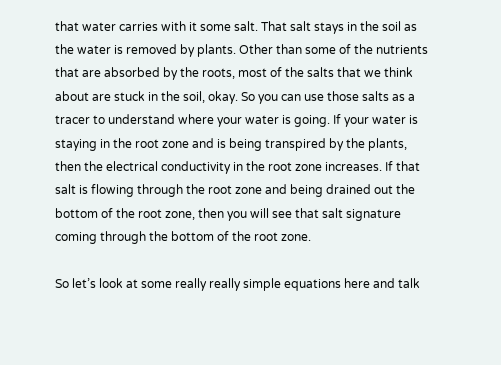that water carries with it some salt. That salt stays in the soil as the water is removed by plants. Other than some of the nutrients that are absorbed by the roots, most of the salts that we think about are stuck in the soil, okay. So you can use those salts as a tracer to understand where your water is going. If your water is staying in the root zone and is being transpired by the plants, then the electrical conductivity in the root zone increases. If that salt is flowing through the root zone and being drained out the bottom of the root zone, then you will see that salt signature coming through the bottom of the root zone.

So let’s look at some really really simple equations here and talk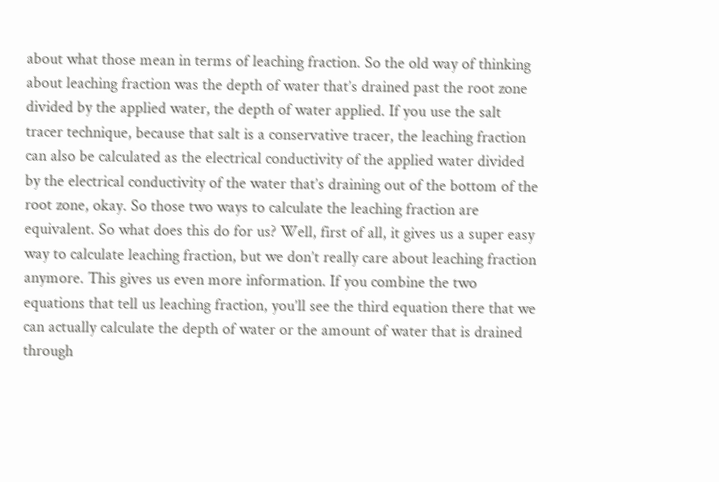about what those mean in terms of leaching fraction. So the old way of thinking about leaching fraction was the depth of water that’s drained past the root zone divided by the applied water, the depth of water applied. If you use the salt tracer technique, because that salt is a conservative tracer, the leaching fraction can also be calculated as the electrical conductivity of the applied water divided by the electrical conductivity of the water that’s draining out of the bottom of the root zone, okay. So those two ways to calculate the leaching fraction are equivalent. So what does this do for us? Well, first of all, it gives us a super easy way to calculate leaching fraction, but we don’t really care about leaching fraction anymore. This gives us even more information. If you combine the two equations that tell us leaching fraction, you’ll see the third equation there that we can actually calculate the depth of water or the amount of water that is drained through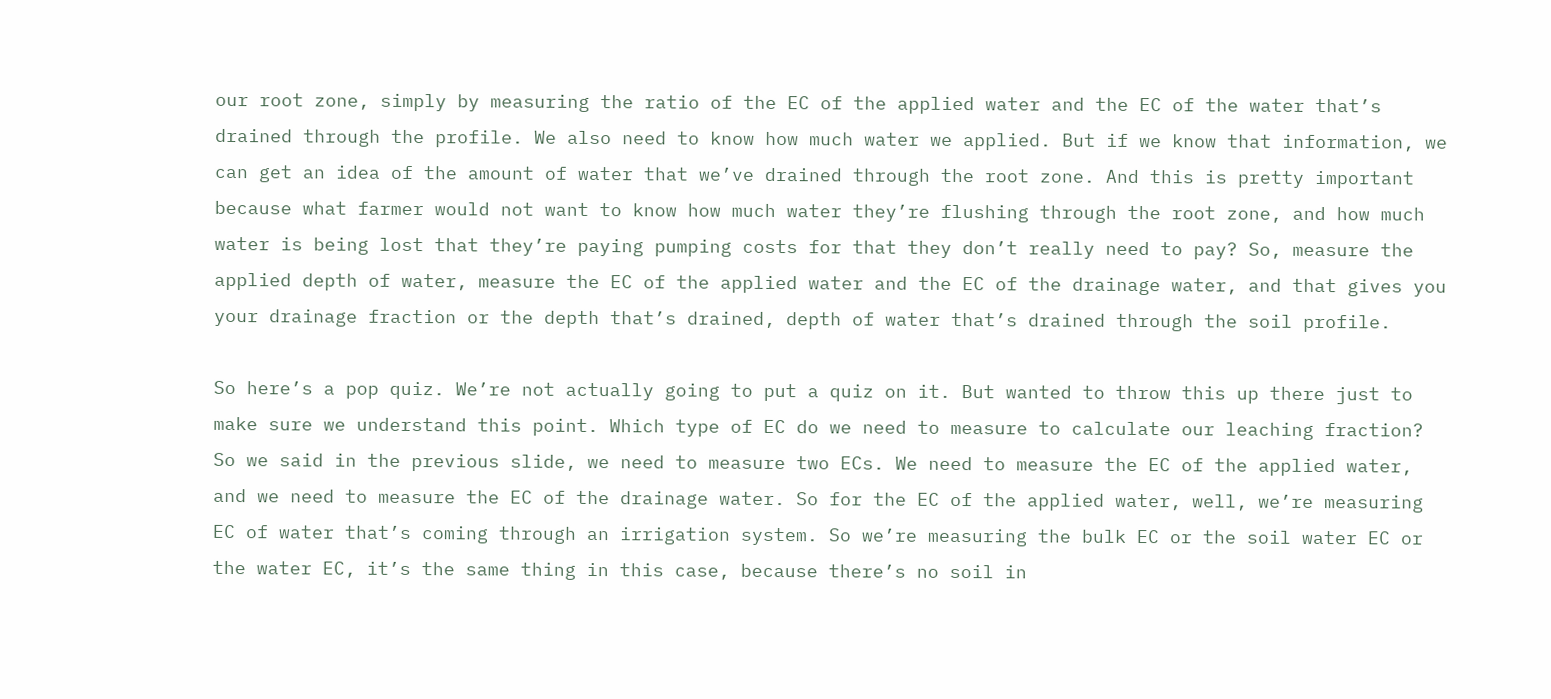our root zone, simply by measuring the ratio of the EC of the applied water and the EC of the water that’s drained through the profile. We also need to know how much water we applied. But if we know that information, we can get an idea of the amount of water that we’ve drained through the root zone. And this is pretty important because what farmer would not want to know how much water they’re flushing through the root zone, and how much water is being lost that they’re paying pumping costs for that they don’t really need to pay? So, measure the applied depth of water, measure the EC of the applied water and the EC of the drainage water, and that gives you your drainage fraction or the depth that’s drained, depth of water that’s drained through the soil profile.

So here’s a pop quiz. We’re not actually going to put a quiz on it. But wanted to throw this up there just to make sure we understand this point. Which type of EC do we need to measure to calculate our leaching fraction? So we said in the previous slide, we need to measure two ECs. We need to measure the EC of the applied water, and we need to measure the EC of the drainage water. So for the EC of the applied water, well, we’re measuring EC of water that’s coming through an irrigation system. So we’re measuring the bulk EC or the soil water EC or the water EC, it’s the same thing in this case, because there’s no soil in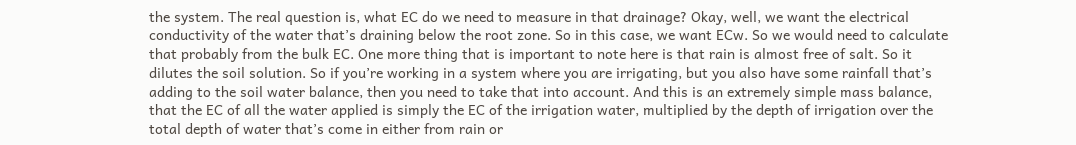the system. The real question is, what EC do we need to measure in that drainage? Okay, well, we want the electrical conductivity of the water that’s draining below the root zone. So in this case, we want ECw. So we would need to calculate that probably from the bulk EC. One more thing that is important to note here is that rain is almost free of salt. So it dilutes the soil solution. So if you’re working in a system where you are irrigating, but you also have some rainfall that’s adding to the soil water balance, then you need to take that into account. And this is an extremely simple mass balance, that the EC of all the water applied is simply the EC of the irrigation water, multiplied by the depth of irrigation over the total depth of water that’s come in either from rain or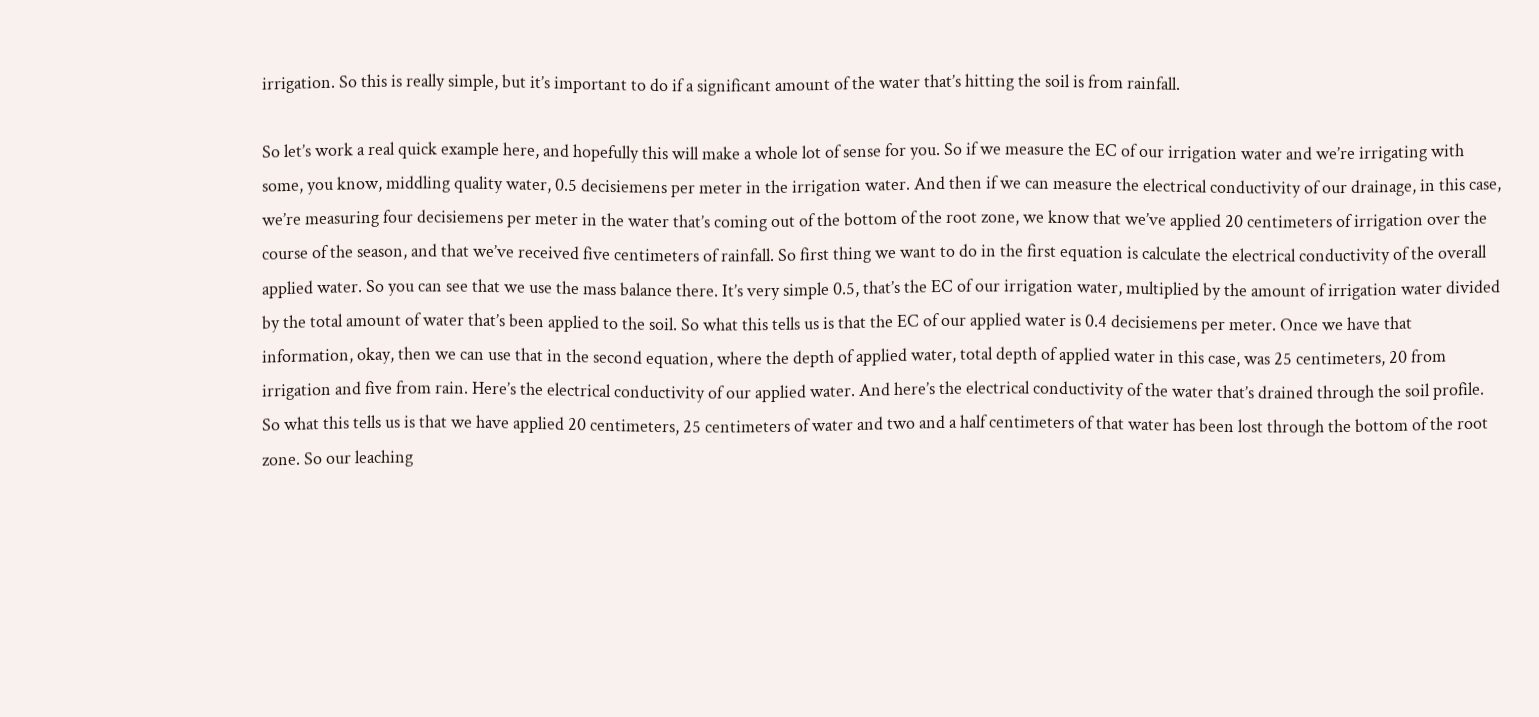irrigation. So this is really simple, but it’s important to do if a significant amount of the water that’s hitting the soil is from rainfall.

So let’s work a real quick example here, and hopefully this will make a whole lot of sense for you. So if we measure the EC of our irrigation water and we’re irrigating with some, you know, middling quality water, 0.5 decisiemens per meter in the irrigation water. And then if we can measure the electrical conductivity of our drainage, in this case, we’re measuring four decisiemens per meter in the water that’s coming out of the bottom of the root zone, we know that we’ve applied 20 centimeters of irrigation over the course of the season, and that we’ve received five centimeters of rainfall. So first thing we want to do in the first equation is calculate the electrical conductivity of the overall applied water. So you can see that we use the mass balance there. It’s very simple 0.5, that’s the EC of our irrigation water, multiplied by the amount of irrigation water divided by the total amount of water that’s been applied to the soil. So what this tells us is that the EC of our applied water is 0.4 decisiemens per meter. Once we have that information, okay, then we can use that in the second equation, where the depth of applied water, total depth of applied water in this case, was 25 centimeters, 20 from irrigation and five from rain. Here’s the electrical conductivity of our applied water. And here’s the electrical conductivity of the water that’s drained through the soil profile. So what this tells us is that we have applied 20 centimeters, 25 centimeters of water and two and a half centimeters of that water has been lost through the bottom of the root zone. So our leaching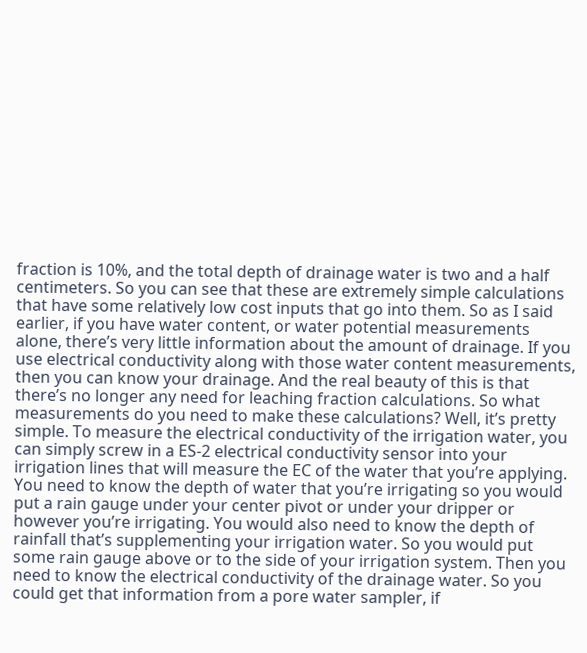fraction is 10%, and the total depth of drainage water is two and a half centimeters. So you can see that these are extremely simple calculations that have some relatively low cost inputs that go into them. So as I said earlier, if you have water content, or water potential measurements alone, there’s very little information about the amount of drainage. If you use electrical conductivity along with those water content measurements, then you can know your drainage. And the real beauty of this is that there’s no longer any need for leaching fraction calculations. So what measurements do you need to make these calculations? Well, it’s pretty simple. To measure the electrical conductivity of the irrigation water, you can simply screw in a ES-2 electrical conductivity sensor into your irrigation lines that will measure the EC of the water that you’re applying. You need to know the depth of water that you’re irrigating so you would put a rain gauge under your center pivot or under your dripper or however you’re irrigating. You would also need to know the depth of rainfall that’s supplementing your irrigation water. So you would put some rain gauge above or to the side of your irrigation system. Then you need to know the electrical conductivity of the drainage water. So you could get that information from a pore water sampler, if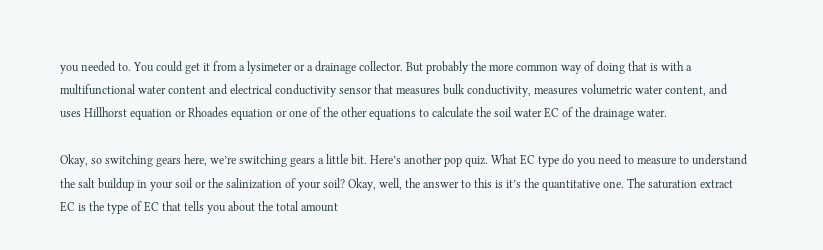you needed to. You could get it from a lysimeter or a drainage collector. But probably the more common way of doing that is with a multifunctional water content and electrical conductivity sensor that measures bulk conductivity, measures volumetric water content, and uses Hillhorst equation or Rhoades equation or one of the other equations to calculate the soil water EC of the drainage water.

Okay, so switching gears here, we’re switching gears a little bit. Here’s another pop quiz. What EC type do you need to measure to understand the salt buildup in your soil or the salinization of your soil? Okay, well, the answer to this is it’s the quantitative one. The saturation extract EC is the type of EC that tells you about the total amount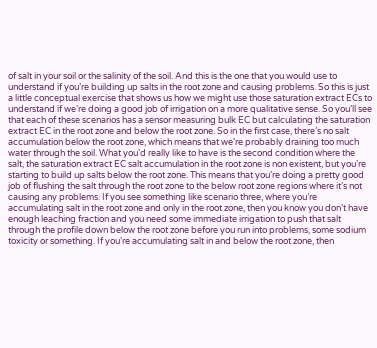of salt in your soil or the salinity of the soil. And this is the one that you would use to understand if you’re building up salts in the root zone and causing problems. So this is just a little conceptual exercise that shows us how we might use those saturation extract ECs to understand if we’re doing a good job of irrigation on a more qualitative sense. So you’ll see that each of these scenarios has a sensor measuring bulk EC but calculating the saturation extract EC in the root zone and below the root zone. So in the first case, there’s no salt accumulation below the root zone, which means that we’re probably draining too much water through the soil. What you’d really like to have is the second condition where the salt, the saturation extract EC salt accumulation in the root zone is non existent, but you’re starting to build up salts below the root zone. This means that you’re doing a pretty good job of flushing the salt through the root zone to the below root zone regions where it’s not causing any problems. If you see something like scenario three, where you’re accumulating salt in the root zone and only in the root zone, then you know you don’t have enough leaching fraction and you need some immediate irrigation to push that salt through the profile down below the root zone before you run into problems, some sodium toxicity or something. If you’re accumulating salt in and below the root zone, then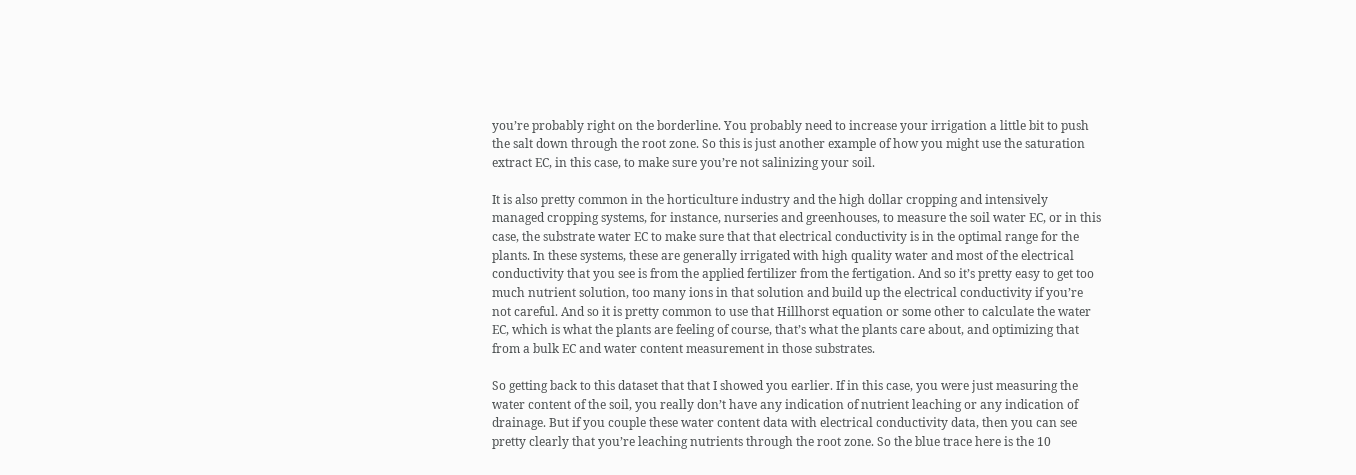you’re probably right on the borderline. You probably need to increase your irrigation a little bit to push the salt down through the root zone. So this is just another example of how you might use the saturation extract EC, in this case, to make sure you’re not salinizing your soil.

It is also pretty common in the horticulture industry and the high dollar cropping and intensively managed cropping systems, for instance, nurseries and greenhouses, to measure the soil water EC, or in this case, the substrate water EC to make sure that that electrical conductivity is in the optimal range for the plants. In these systems, these are generally irrigated with high quality water and most of the electrical conductivity that you see is from the applied fertilizer from the fertigation. And so it’s pretty easy to get too much nutrient solution, too many ions in that solution and build up the electrical conductivity if you’re not careful. And so it is pretty common to use that Hillhorst equation or some other to calculate the water EC, which is what the plants are feeling of course, that’s what the plants care about, and optimizing that from a bulk EC and water content measurement in those substrates.

So getting back to this dataset that that I showed you earlier. If in this case, you were just measuring the water content of the soil, you really don’t have any indication of nutrient leaching or any indication of drainage. But if you couple these water content data with electrical conductivity data, then you can see pretty clearly that you’re leaching nutrients through the root zone. So the blue trace here is the 10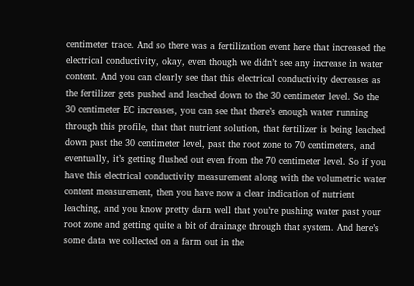centimeter trace. And so there was a fertilization event here that increased the electrical conductivity, okay, even though we didn’t see any increase in water content. And you can clearly see that this electrical conductivity decreases as the fertilizer gets pushed and leached down to the 30 centimeter level. So the 30 centimeter EC increases, you can see that there’s enough water running through this profile, that that nutrient solution, that fertilizer is being leached down past the 30 centimeter level, past the root zone to 70 centimeters, and eventually, it’s getting flushed out even from the 70 centimeter level. So if you have this electrical conductivity measurement along with the volumetric water content measurement, then you have now a clear indication of nutrient leaching, and you know pretty darn well that you’re pushing water past your root zone and getting quite a bit of drainage through that system. And here’s some data we collected on a farm out in the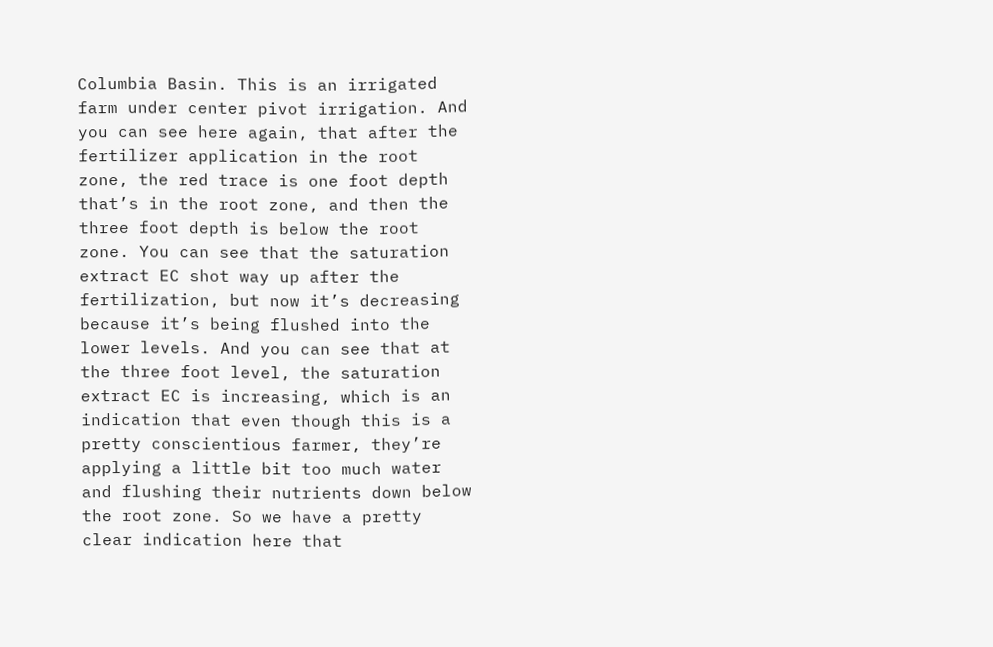Columbia Basin. This is an irrigated farm under center pivot irrigation. And you can see here again, that after the fertilizer application in the root zone, the red trace is one foot depth that’s in the root zone, and then the three foot depth is below the root zone. You can see that the saturation extract EC shot way up after the fertilization, but now it’s decreasing because it’s being flushed into the lower levels. And you can see that at the three foot level, the saturation extract EC is increasing, which is an indication that even though this is a pretty conscientious farmer, they’re applying a little bit too much water and flushing their nutrients down below the root zone. So we have a pretty clear indication here that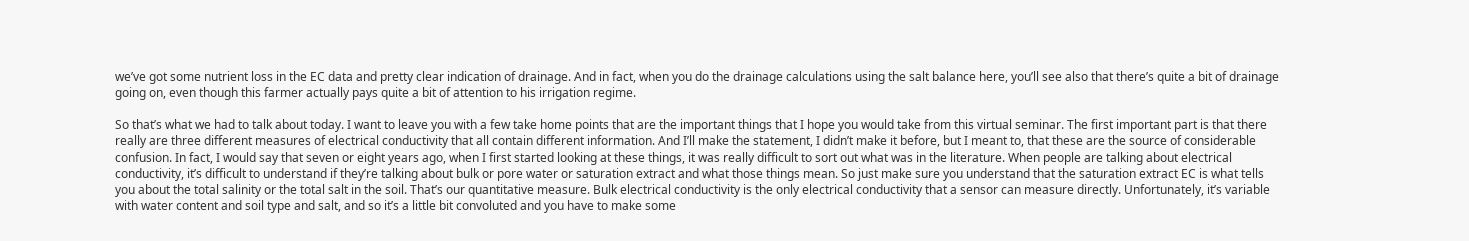we’ve got some nutrient loss in the EC data and pretty clear indication of drainage. And in fact, when you do the drainage calculations using the salt balance here, you’ll see also that there’s quite a bit of drainage going on, even though this farmer actually pays quite a bit of attention to his irrigation regime.

So that’s what we had to talk about today. I want to leave you with a few take home points that are the important things that I hope you would take from this virtual seminar. The first important part is that there really are three different measures of electrical conductivity that all contain different information. And I’ll make the statement, I didn’t make it before, but I meant to, that these are the source of considerable confusion. In fact, I would say that seven or eight years ago, when I first started looking at these things, it was really difficult to sort out what was in the literature. When people are talking about electrical conductivity, it’s difficult to understand if they’re talking about bulk or pore water or saturation extract and what those things mean. So just make sure you understand that the saturation extract EC is what tells you about the total salinity or the total salt in the soil. That’s our quantitative measure. Bulk electrical conductivity is the only electrical conductivity that a sensor can measure directly. Unfortunately, it’s variable with water content and soil type and salt, and so it’s a little bit convoluted and you have to make some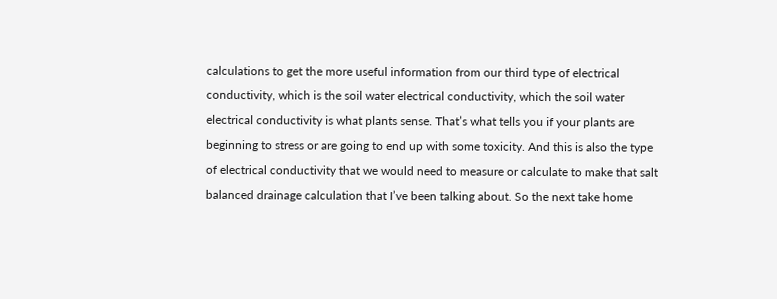calculations to get the more useful information from our third type of electrical conductivity, which is the soil water electrical conductivity, which the soil water electrical conductivity is what plants sense. That’s what tells you if your plants are beginning to stress or are going to end up with some toxicity. And this is also the type of electrical conductivity that we would need to measure or calculate to make that salt balanced drainage calculation that I’ve been talking about. So the next take home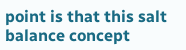point is that this salt balance concept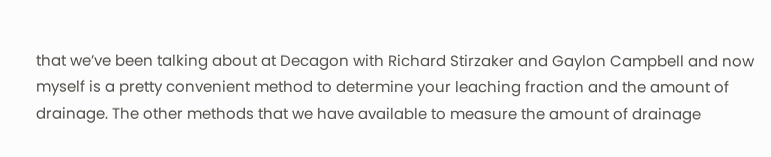that we’ve been talking about at Decagon with Richard Stirzaker and Gaylon Campbell and now myself is a pretty convenient method to determine your leaching fraction and the amount of drainage. The other methods that we have available to measure the amount of drainage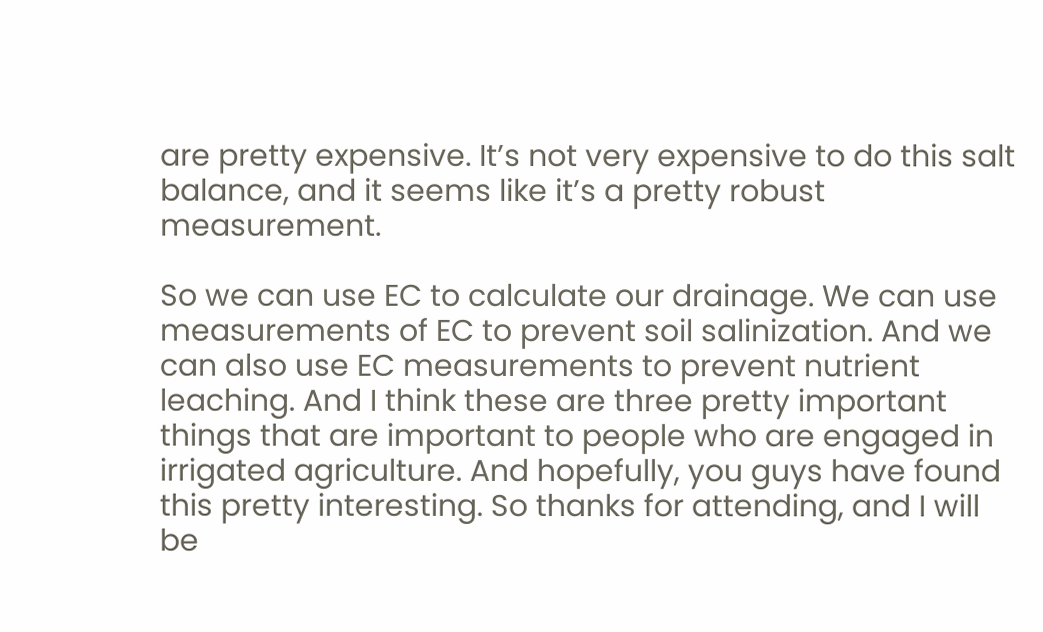are pretty expensive. It’s not very expensive to do this salt balance, and it seems like it’s a pretty robust measurement.

So we can use EC to calculate our drainage. We can use measurements of EC to prevent soil salinization. And we can also use EC measurements to prevent nutrient leaching. And I think these are three pretty important things that are important to people who are engaged in irrigated agriculture. And hopefully, you guys have found this pretty interesting. So thanks for attending, and I will be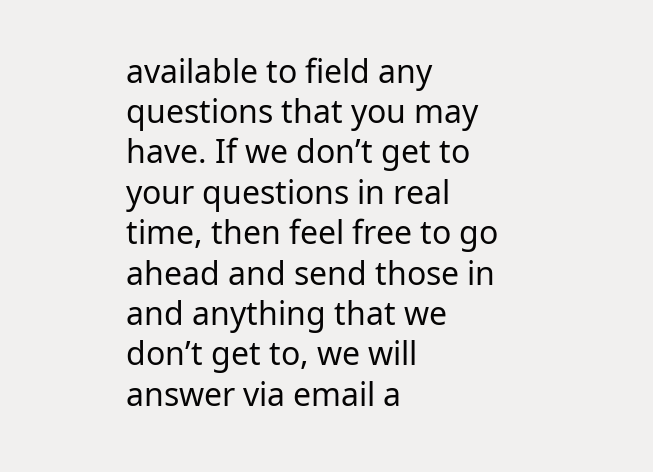available to field any questions that you may have. If we don’t get to your questions in real time, then feel free to go ahead and send those in and anything that we don’t get to, we will answer via email a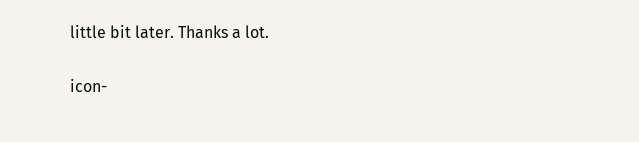little bit later. Thanks a lot.

icon-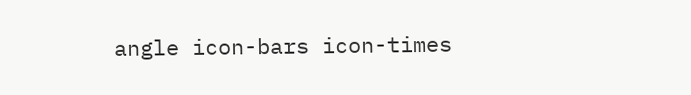angle icon-bars icon-times